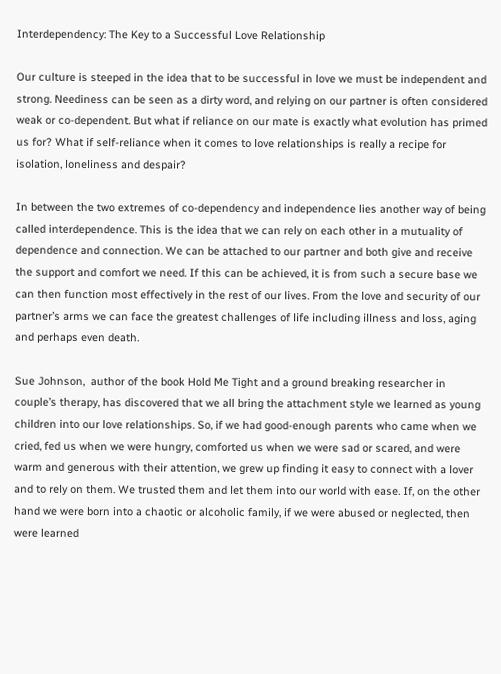Interdependency: The Key to a Successful Love Relationship

Our culture is steeped in the idea that to be successful in love we must be independent and strong. Neediness can be seen as a dirty word, and relying on our partner is often considered weak or co-dependent. But what if reliance on our mate is exactly what evolution has primed us for? What if self-reliance when it comes to love relationships is really a recipe for isolation, loneliness and despair?

In between the two extremes of co-dependency and independence lies another way of being called interdependence. This is the idea that we can rely on each other in a mutuality of dependence and connection. We can be attached to our partner and both give and receive the support and comfort we need. If this can be achieved, it is from such a secure base we can then function most effectively in the rest of our lives. From the love and security of our partner’s arms we can face the greatest challenges of life including illness and loss, aging and perhaps even death.

Sue Johnson,  author of the book Hold Me Tight and a ground breaking researcher in couple’s therapy, has discovered that we all bring the attachment style we learned as young children into our love relationships. So, if we had good-enough parents who came when we cried, fed us when we were hungry, comforted us when we were sad or scared, and were warm and generous with their attention, we grew up finding it easy to connect with a lover and to rely on them. We trusted them and let them into our world with ease. If, on the other hand we were born into a chaotic or alcoholic family, if we were abused or neglected, then were learned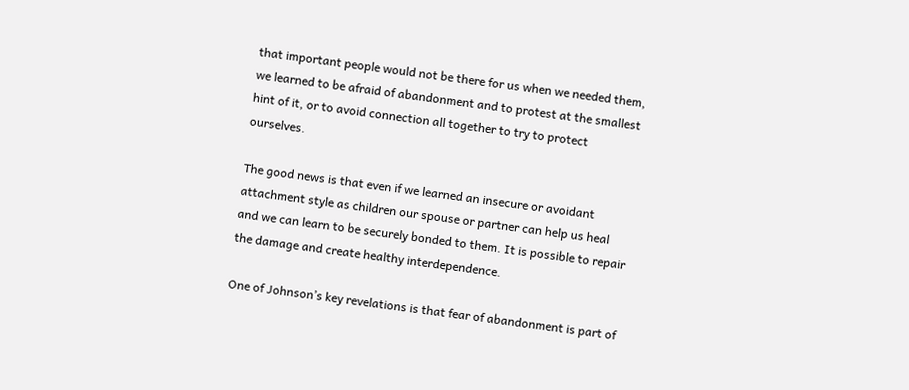that important people would not be there for us when we needed them, we learned to be afraid of abandonment and to protest at the smallest hint of it, or to avoid connection all together to try to protect ourselves.

The good news is that even if we learned an insecure or avoidant attachment style as children our spouse or partner can help us heal and we can learn to be securely bonded to them. It is possible to repair the damage and create healthy interdependence.

One of Johnson’s key revelations is that fear of abandonment is part of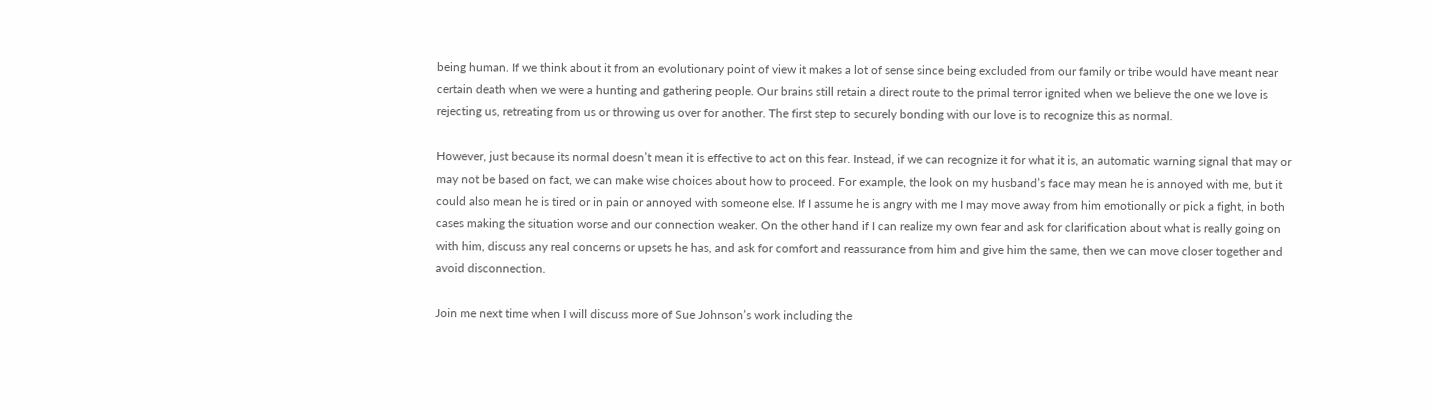being human. If we think about it from an evolutionary point of view it makes a lot of sense since being excluded from our family or tribe would have meant near certain death when we were a hunting and gathering people. Our brains still retain a direct route to the primal terror ignited when we believe the one we love is rejecting us, retreating from us or throwing us over for another. The first step to securely bonding with our love is to recognize this as normal.

However, just because its normal doesn’t mean it is effective to act on this fear. Instead, if we can recognize it for what it is, an automatic warning signal that may or may not be based on fact, we can make wise choices about how to proceed. For example, the look on my husband’s face may mean he is annoyed with me, but it could also mean he is tired or in pain or annoyed with someone else. If I assume he is angry with me I may move away from him emotionally or pick a fight, in both cases making the situation worse and our connection weaker. On the other hand if I can realize my own fear and ask for clarification about what is really going on with him, discuss any real concerns or upsets he has, and ask for comfort and reassurance from him and give him the same, then we can move closer together and avoid disconnection.

Join me next time when I will discuss more of Sue Johnson’s work including the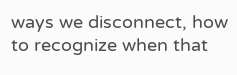ways we disconnect, how to recognize when that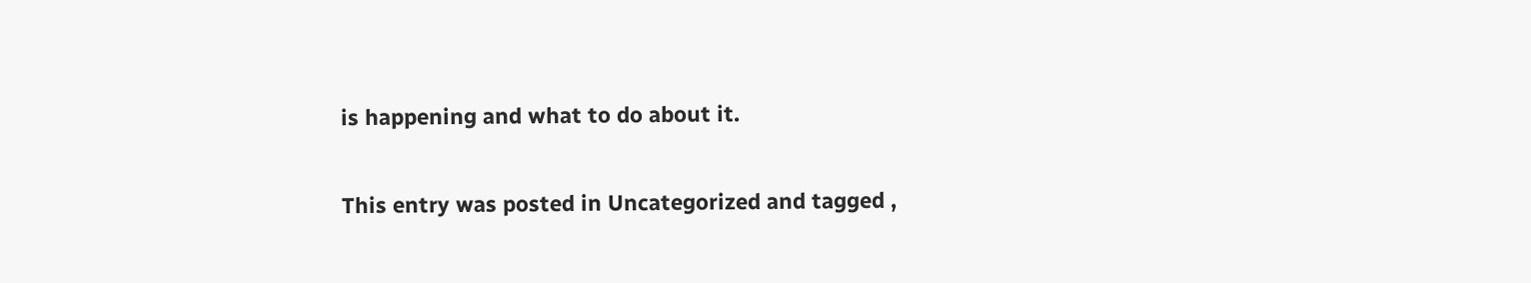is happening and what to do about it.

This entry was posted in Uncategorized and tagged ,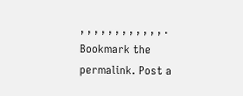, , , , , , , , , , , , . Bookmark the permalink. Post a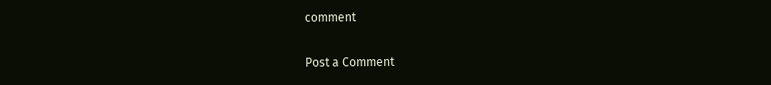comment

Post a Comment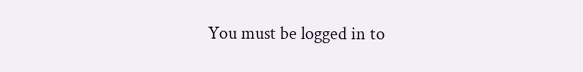You must be logged in to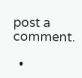post a comment.

  •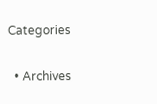Categories

  • Archives